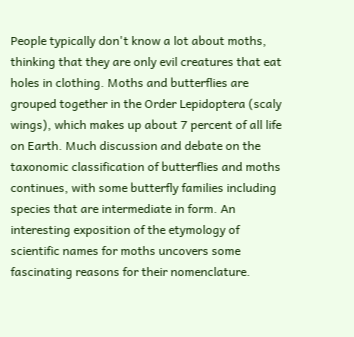People typically don't know a lot about moths, thinking that they are only evil creatures that eat holes in clothing. Moths and butterflies are grouped together in the Order Lepidoptera (scaly wings), which makes up about 7 percent of all life on Earth. Much discussion and debate on the taxonomic classification of butterflies and moths continues, with some butterfly families including species that are intermediate in form. An interesting exposition of the etymology of scientific names for moths uncovers some fascinating reasons for their nomenclature.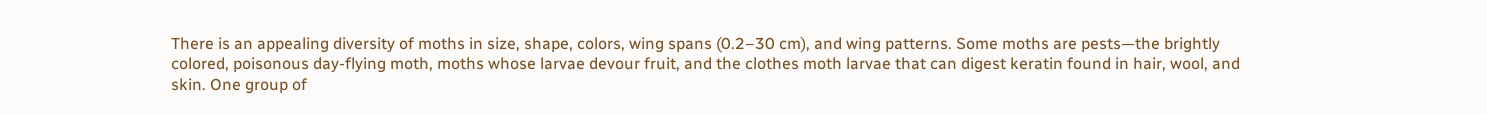There is an appealing diversity of moths in size, shape, colors, wing spans (0.2–30 cm), and wing patterns. Some moths are pests—the brightly colored, poisonous day-flying moth, moths whose larvae devour fruit, and the clothes moth larvae that can digest keratin found in hair, wool, and skin. One group of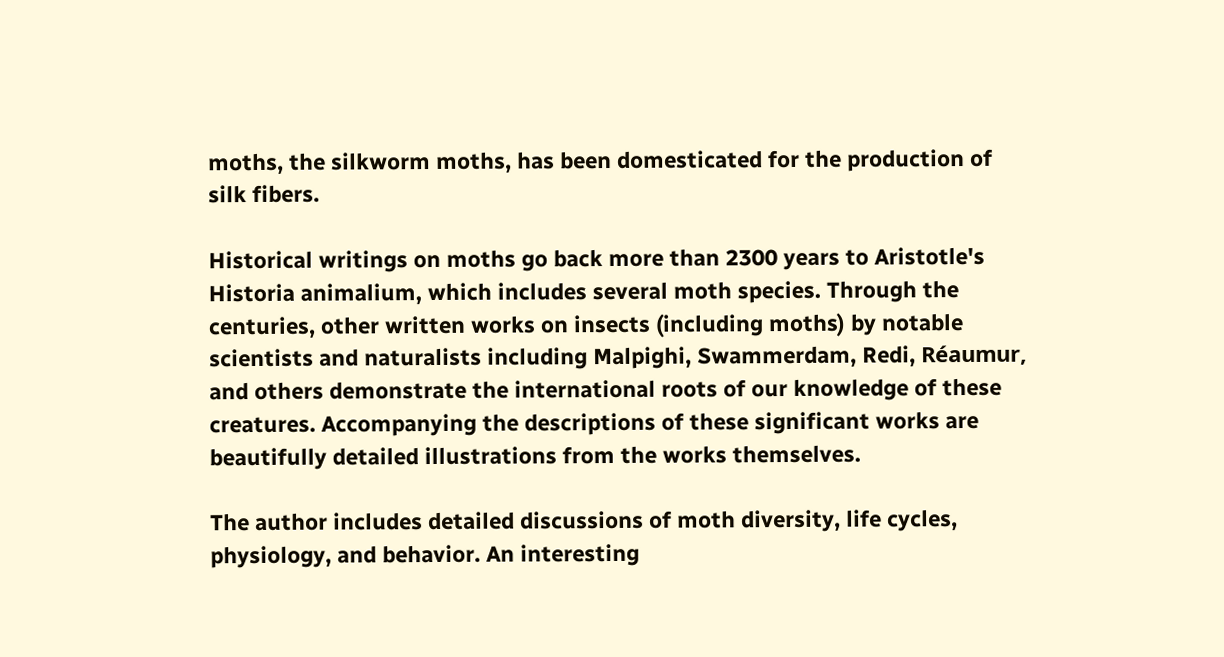moths, the silkworm moths, has been domesticated for the production of silk fibers.

Historical writings on moths go back more than 2300 years to Aristotle's Historia animalium, which includes several moth species. Through the centuries, other written works on insects (including moths) by notable scientists and naturalists including Malpighi, Swammerdam, Redi, Réaumur, and others demonstrate the international roots of our knowledge of these creatures. Accompanying the descriptions of these significant works are beautifully detailed illustrations from the works themselves.

The author includes detailed discussions of moth diversity, life cycles, physiology, and behavior. An interesting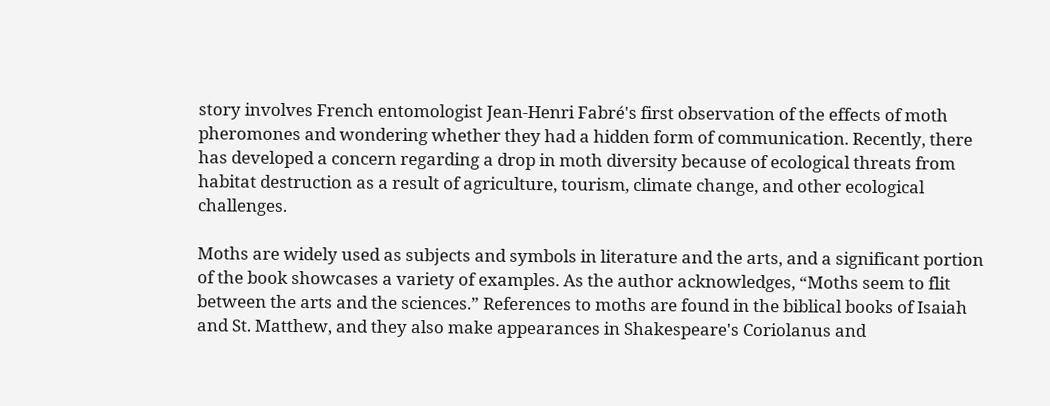story involves French entomologist Jean-Henri Fabré's first observation of the effects of moth pheromones and wondering whether they had a hidden form of communication. Recently, there has developed a concern regarding a drop in moth diversity because of ecological threats from habitat destruction as a result of agriculture, tourism, climate change, and other ecological challenges.

Moths are widely used as subjects and symbols in literature and the arts, and a significant portion of the book showcases a variety of examples. As the author acknowledges, “Moths seem to flit between the arts and the sciences.” References to moths are found in the biblical books of Isaiah and St. Matthew, and they also make appearances in Shakespeare's Coriolanus and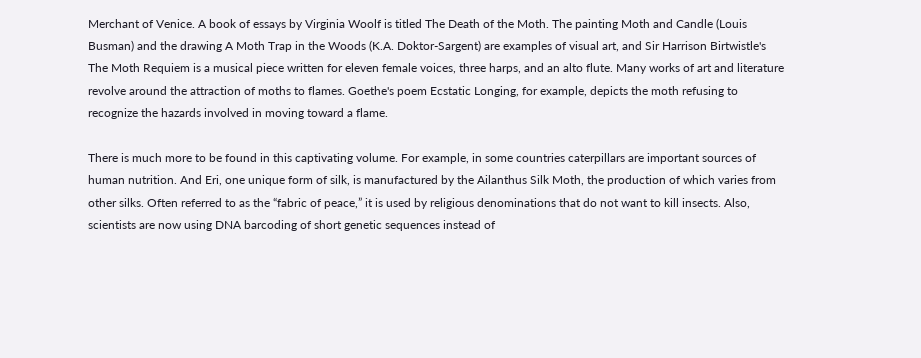Merchant of Venice. A book of essays by Virginia Woolf is titled The Death of the Moth. The painting Moth and Candle (Louis Busman) and the drawing A Moth Trap in the Woods (K.A. Doktor-Sargent) are examples of visual art, and Sir Harrison Birtwistle's The Moth Requiem is a musical piece written for eleven female voices, three harps, and an alto flute. Many works of art and literature revolve around the attraction of moths to flames. Goethe's poem Ecstatic Longing, for example, depicts the moth refusing to recognize the hazards involved in moving toward a flame.

There is much more to be found in this captivating volume. For example, in some countries caterpillars are important sources of human nutrition. And Eri, one unique form of silk, is manufactured by the Ailanthus Silk Moth, the production of which varies from other silks. Often referred to as the “fabric of peace,” it is used by religious denominations that do not want to kill insects. Also, scientists are now using DNA barcoding of short genetic sequences instead of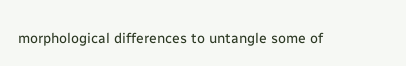morphological differences to untangle some of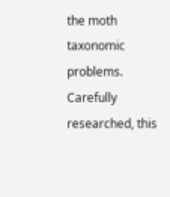the moth taxonomic problems. Carefully researched, this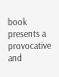book presents a provocative and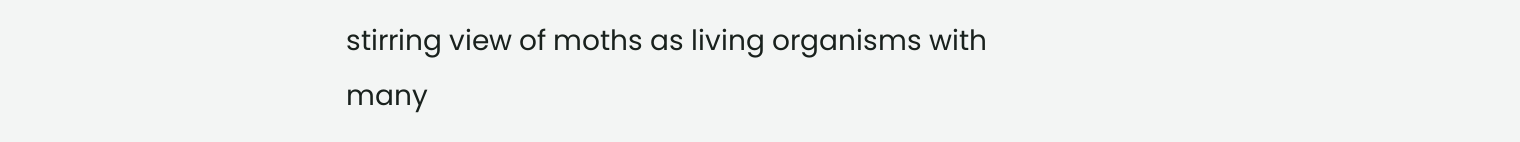stirring view of moths as living organisms with many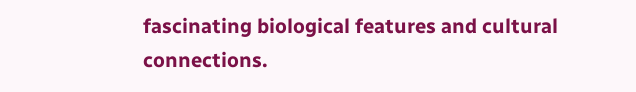fascinating biological features and cultural connections.